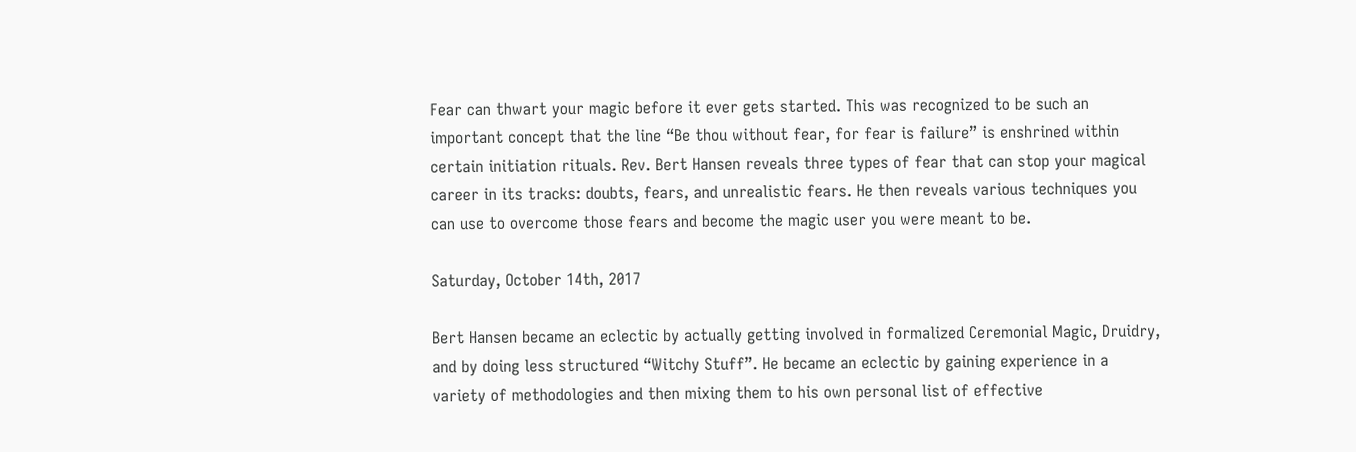Fear can thwart your magic before it ever gets started. This was recognized to be such an important concept that the line “Be thou without fear, for fear is failure” is enshrined within certain initiation rituals. Rev. Bert Hansen reveals three types of fear that can stop your magical career in its tracks: doubts, fears, and unrealistic fears. He then reveals various techniques you can use to overcome those fears and become the magic user you were meant to be.

Saturday, October 14th, 2017

Bert Hansen became an eclectic by actually getting involved in formalized Ceremonial Magic, Druidry, and by doing less structured “Witchy Stuff”. He became an eclectic by gaining experience in a variety of methodologies and then mixing them to his own personal list of effective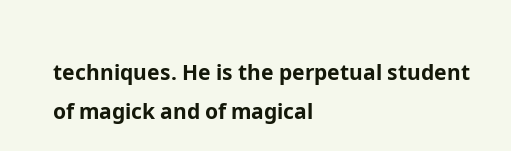techniques. He is the perpetual student of magick and of magical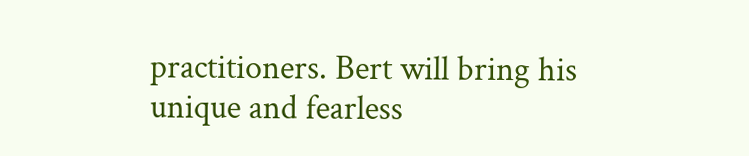practitioners. Bert will bring his unique and fearless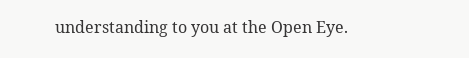understanding to you at the Open Eye.